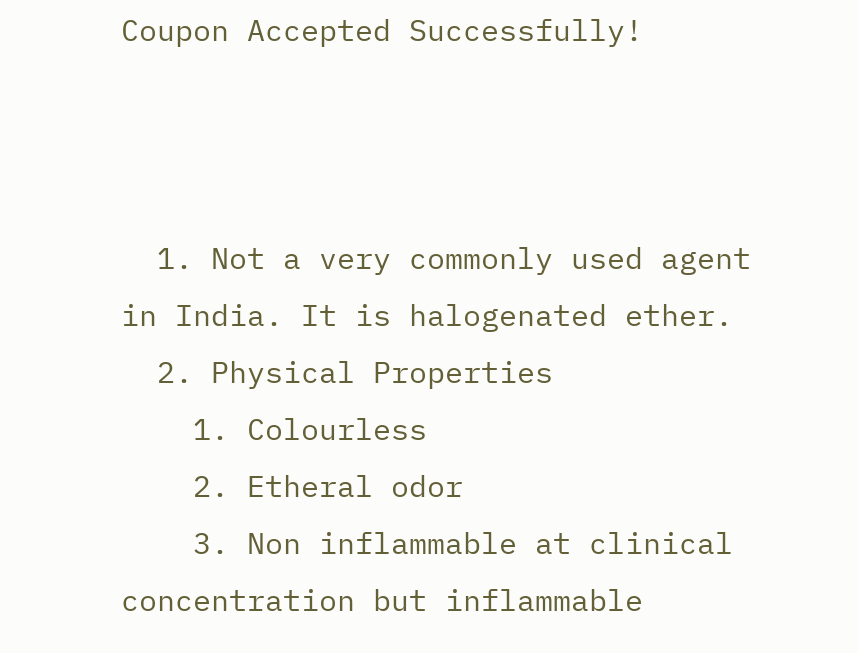Coupon Accepted Successfully!



  1. Not a very commonly used agent in India. It is halogenated ether.
  2. Physical Properties
    1. Colourless
    2. Etheral odor
    3. Non inflammable at clinical concentration but inflammable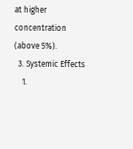at higher concentration (above 5%).
  3. Systemic Effects
    1.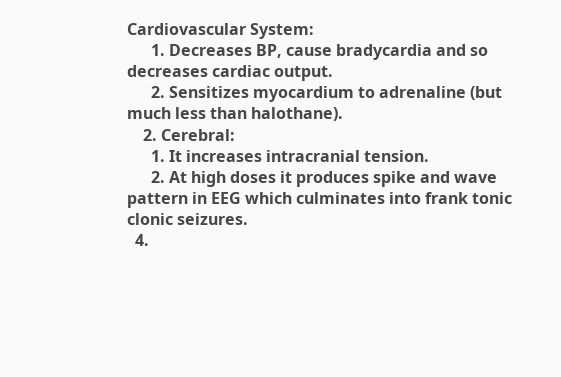Cardiovascular System:
      1. Decreases BP, cause bradycardia and so decreases cardiac output.
      2. Sensitizes myocardium to adrenaline (but much less than halothane).
    2. Cerebral:
      1. It increases intracranial tension.
      2. At high doses it produces spike and wave pattern in EEG which culminates into frank tonic clonic seizures.
  4.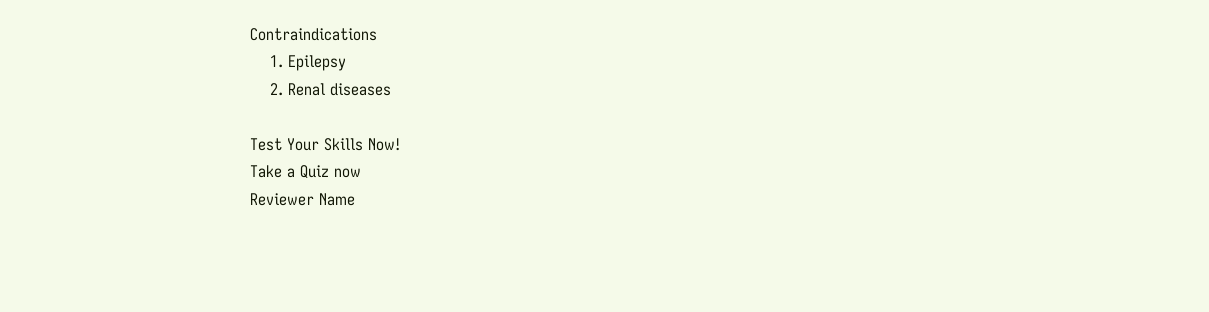Contraindications
    1. Epilepsy
    2. Renal diseases

Test Your Skills Now!
Take a Quiz now
Reviewer Name